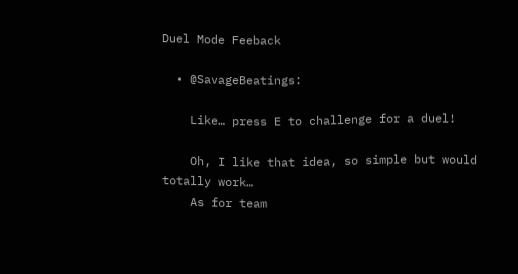Duel Mode Feeback

  • @SavageBeatings:

    Like… press E to challenge for a duel!

    Oh, I like that idea, so simple but would totally work…
    As for team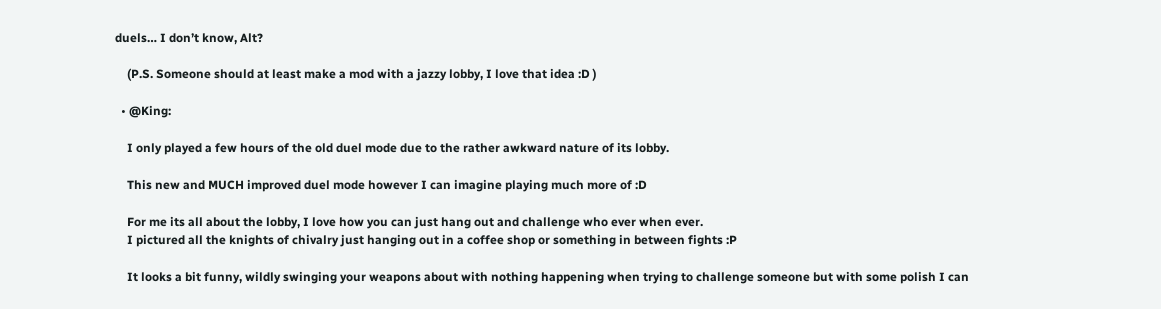duels… I don’t know, Alt?

    (P.S. Someone should at least make a mod with a jazzy lobby, I love that idea :D )

  • @King:

    I only played a few hours of the old duel mode due to the rather awkward nature of its lobby.

    This new and MUCH improved duel mode however I can imagine playing much more of :D

    For me its all about the lobby, I love how you can just hang out and challenge who ever when ever.
    I pictured all the knights of chivalry just hanging out in a coffee shop or something in between fights :P

    It looks a bit funny, wildly swinging your weapons about with nothing happening when trying to challenge someone but with some polish I can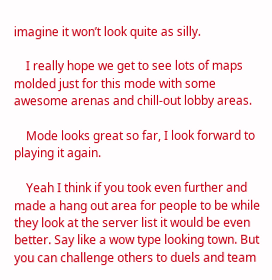imagine it won’t look quite as silly.

    I really hope we get to see lots of maps molded just for this mode with some awesome arenas and chill-out lobby areas.

    Mode looks great so far, I look forward to playing it again.

    Yeah I think if you took even further and made a hang out area for people to be while they look at the server list it would be even better. Say like a wow type looking town. But you can challenge others to duels and team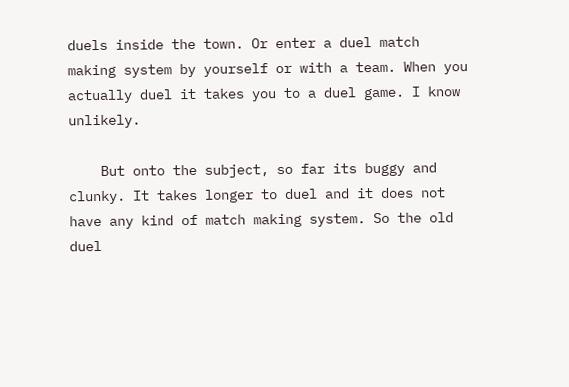duels inside the town. Or enter a duel match making system by yourself or with a team. When you actually duel it takes you to a duel game. I know unlikely.

    But onto the subject, so far its buggy and clunky. It takes longer to duel and it does not have any kind of match making system. So the old duel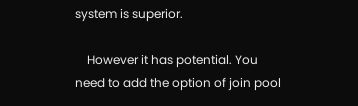system is superior.

    However it has potential. You need to add the option of join pool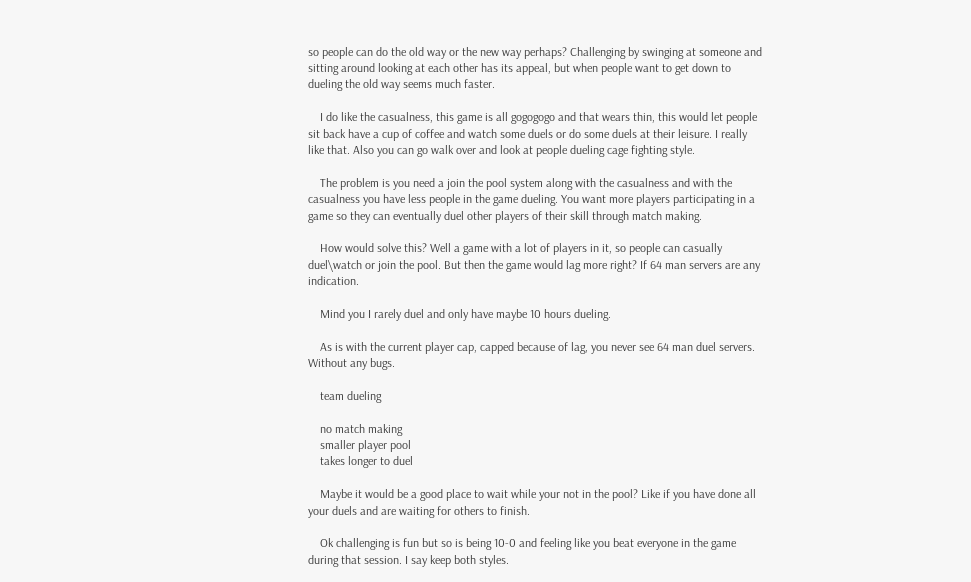so people can do the old way or the new way perhaps? Challenging by swinging at someone and sitting around looking at each other has its appeal, but when people want to get down to dueling the old way seems much faster.

    I do like the casualness, this game is all gogogogo and that wears thin, this would let people sit back have a cup of coffee and watch some duels or do some duels at their leisure. I really like that. Also you can go walk over and look at people dueling cage fighting style.

    The problem is you need a join the pool system along with the casualness and with the casualness you have less people in the game dueling. You want more players participating in a game so they can eventually duel other players of their skill through match making.

    How would solve this? Well a game with a lot of players in it, so people can casually duel\watch or join the pool. But then the game would lag more right? If 64 man servers are any indication.

    Mind you I rarely duel and only have maybe 10 hours dueling.

    As is with the current player cap, capped because of lag, you never see 64 man duel servers. Without any bugs.

    team dueling

    no match making
    smaller player pool
    takes longer to duel

    Maybe it would be a good place to wait while your not in the pool? Like if you have done all your duels and are waiting for others to finish.

    Ok challenging is fun but so is being 10-0 and feeling like you beat everyone in the game during that session. I say keep both styles.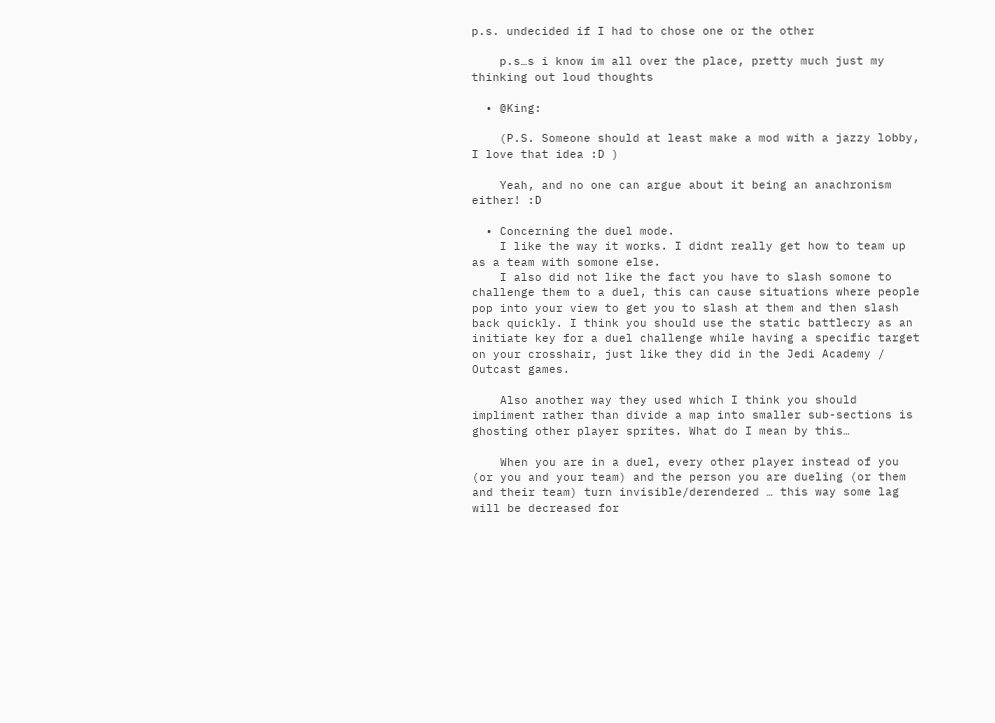p.s. undecided if I had to chose one or the other

    p.s…s i know im all over the place, pretty much just my thinking out loud thoughts

  • @King:

    (P.S. Someone should at least make a mod with a jazzy lobby, I love that idea :D )

    Yeah, and no one can argue about it being an anachronism either! :D

  • Concerning the duel mode.
    I like the way it works. I didnt really get how to team up as a team with somone else.
    I also did not like the fact you have to slash somone to challenge them to a duel, this can cause situations where people pop into your view to get you to slash at them and then slash back quickly. I think you should use the static battlecry as an initiate key for a duel challenge while having a specific target on your crosshair, just like they did in the Jedi Academy / Outcast games.

    Also another way they used which I think you should impliment rather than divide a map into smaller sub-sections is ghosting other player sprites. What do I mean by this…

    When you are in a duel, every other player instead of you (or you and your team) and the person you are dueling (or them and their team) turn invisible/derendered … this way some lag will be decreased for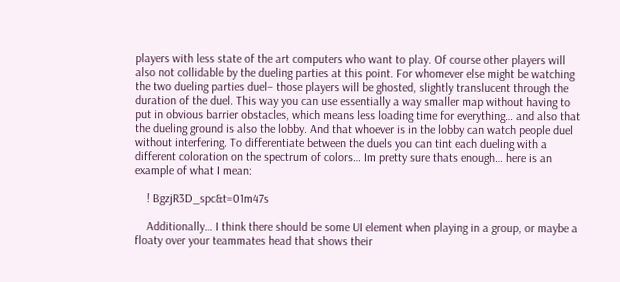players with less state of the art computers who want to play. Of course other players will also not collidable by the dueling parties at this point. For whomever else might be watching the two dueling parties duel– those players will be ghosted, slightly translucent through the duration of the duel. This way you can use essentially a way smaller map without having to put in obvious barrier obstacles, which means less loading time for everything… and also that the dueling ground is also the lobby. And that whoever is in the lobby can watch people duel without interfering. To differentiate between the duels you can tint each dueling with a different coloration on the spectrum of colors… Im pretty sure thats enough… here is an example of what I mean:

    ! BgzjR3D_spc&t=01m47s

    Additionally… I think there should be some UI element when playing in a group, or maybe a floaty over your teammates head that shows their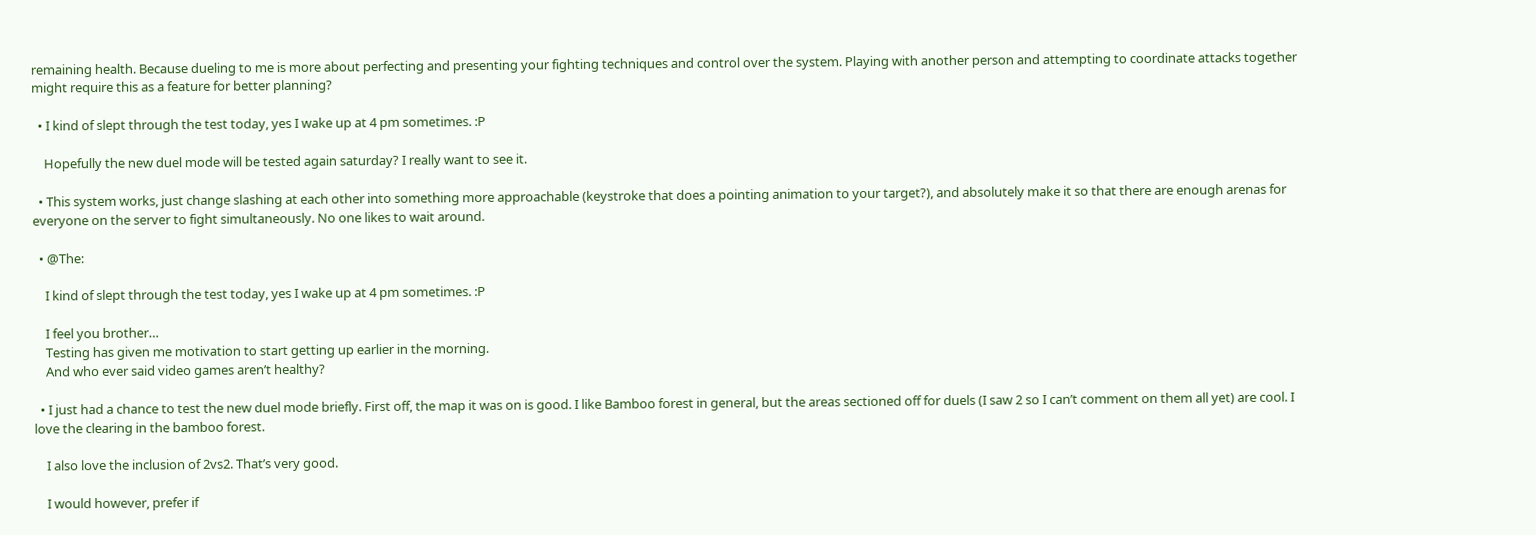remaining health. Because dueling to me is more about perfecting and presenting your fighting techniques and control over the system. Playing with another person and attempting to coordinate attacks together might require this as a feature for better planning?

  • I kind of slept through the test today, yes I wake up at 4 pm sometimes. :P

    Hopefully the new duel mode will be tested again saturday? I really want to see it.

  • This system works, just change slashing at each other into something more approachable (keystroke that does a pointing animation to your target?), and absolutely make it so that there are enough arenas for everyone on the server to fight simultaneously. No one likes to wait around.

  • @The:

    I kind of slept through the test today, yes I wake up at 4 pm sometimes. :P

    I feel you brother…
    Testing has given me motivation to start getting up earlier in the morning.
    And who ever said video games aren’t healthy?

  • I just had a chance to test the new duel mode briefly. First off, the map it was on is good. I like Bamboo forest in general, but the areas sectioned off for duels (I saw 2 so I can’t comment on them all yet) are cool. I love the clearing in the bamboo forest.

    I also love the inclusion of 2vs2. That’s very good.

    I would however, prefer if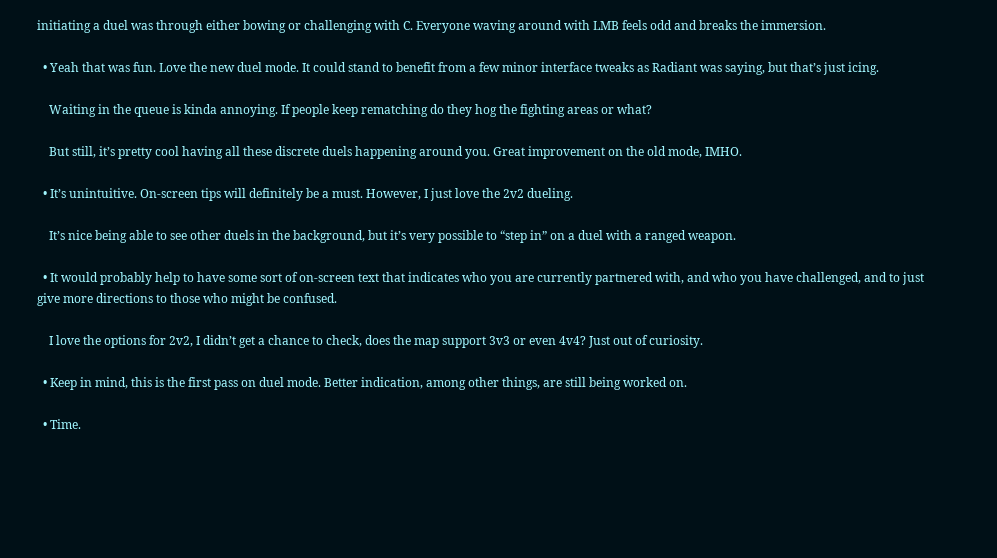initiating a duel was through either bowing or challenging with C. Everyone waving around with LMB feels odd and breaks the immersion.

  • Yeah that was fun. Love the new duel mode. It could stand to benefit from a few minor interface tweaks as Radiant was saying, but that’s just icing.

    Waiting in the queue is kinda annoying. If people keep rematching do they hog the fighting areas or what?

    But still, it’s pretty cool having all these discrete duels happening around you. Great improvement on the old mode, IMHO.

  • It’s unintuitive. On-screen tips will definitely be a must. However, I just love the 2v2 dueling.

    It’s nice being able to see other duels in the background, but it’s very possible to “step in” on a duel with a ranged weapon.

  • It would probably help to have some sort of on-screen text that indicates who you are currently partnered with, and who you have challenged, and to just give more directions to those who might be confused.

    I love the options for 2v2, I didn’t get a chance to check, does the map support 3v3 or even 4v4? Just out of curiosity.

  • Keep in mind, this is the first pass on duel mode. Better indication, among other things, are still being worked on.

  • Time.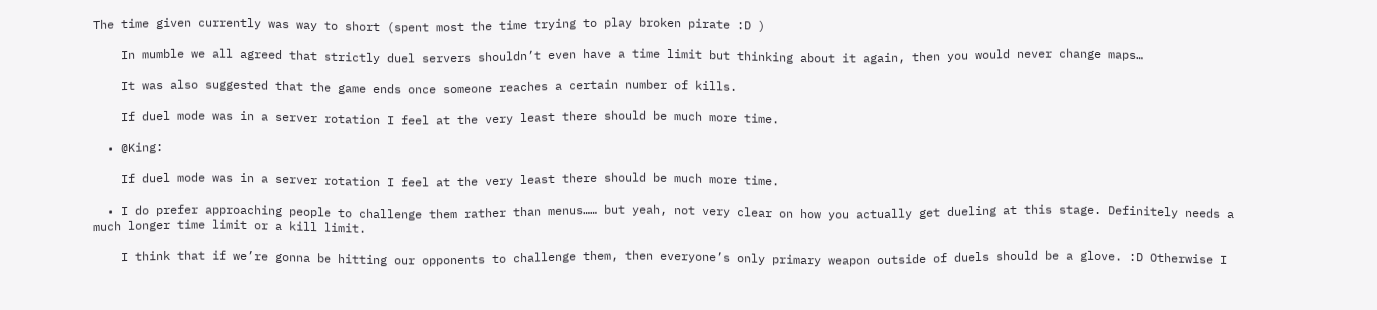The time given currently was way to short (spent most the time trying to play broken pirate :D )

    In mumble we all agreed that strictly duel servers shouldn’t even have a time limit but thinking about it again, then you would never change maps…

    It was also suggested that the game ends once someone reaches a certain number of kills.

    If duel mode was in a server rotation I feel at the very least there should be much more time.

  • @King:

    If duel mode was in a server rotation I feel at the very least there should be much more time.

  • I do prefer approaching people to challenge them rather than menus…… but yeah, not very clear on how you actually get dueling at this stage. Definitely needs a much longer time limit or a kill limit.

    I think that if we’re gonna be hitting our opponents to challenge them, then everyone’s only primary weapon outside of duels should be a glove. :D Otherwise I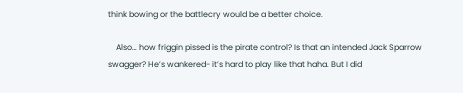think bowing or the battlecry would be a better choice.

    Also… how friggin pissed is the pirate control? Is that an intended Jack Sparrow swagger? He’s wankered- it’s hard to play like that haha. But I did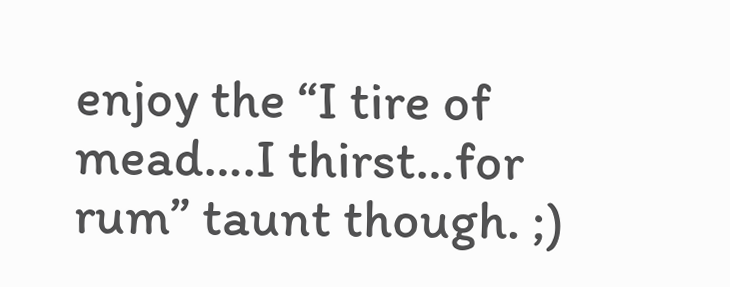enjoy the “I tire of mead….I thirst…for rum” taunt though. ;)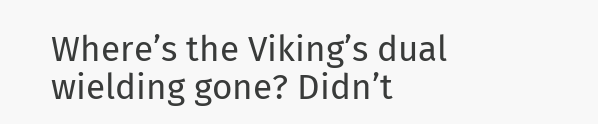Where’s the Viking’s dual wielding gone? Didn’t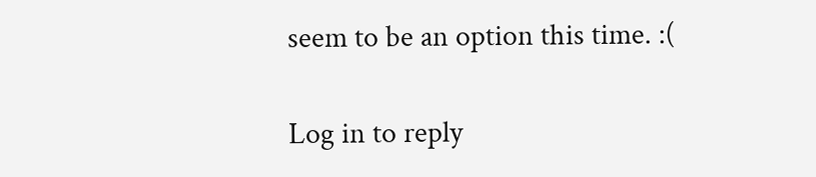seem to be an option this time. :(

Log in to reply